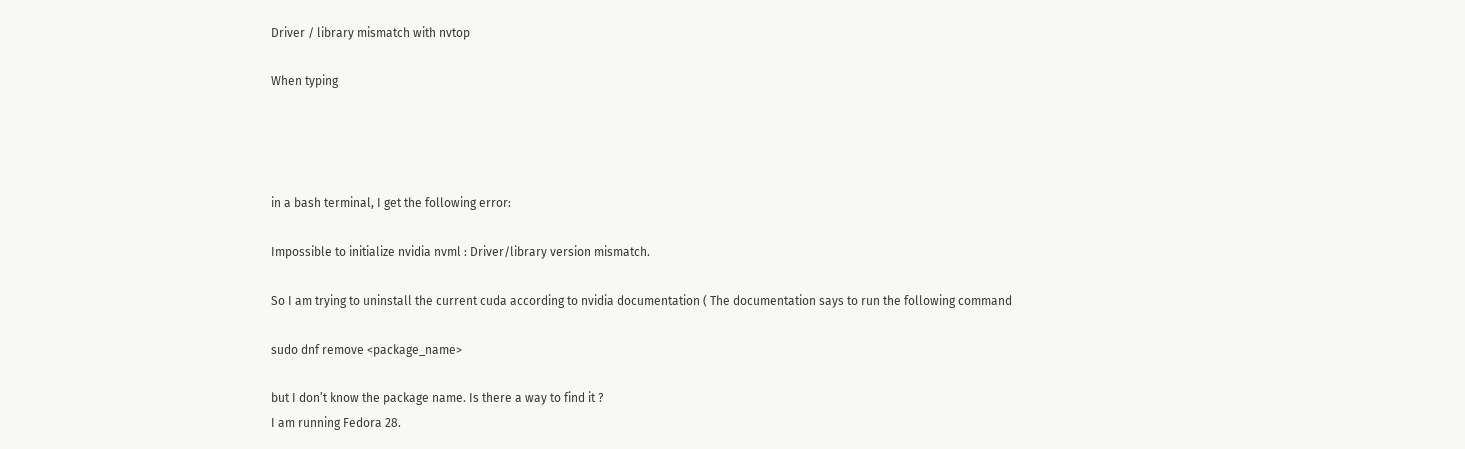Driver / library mismatch with nvtop

When typing




in a bash terminal, I get the following error:

Impossible to initialize nvidia nvml : Driver/library version mismatch.

So I am trying to uninstall the current cuda according to nvidia documentation ( The documentation says to run the following command

sudo dnf remove <package_name>

but I don’t know the package name. Is there a way to find it ?
I am running Fedora 28.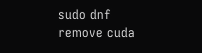sudo dnf remove cuda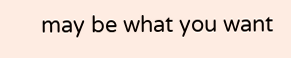may be what you want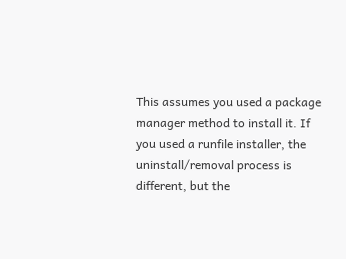This assumes you used a package manager method to install it. If you used a runfile installer, the uninstall/removal process is different, but the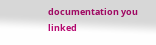documentation you linked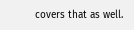covers that as well.